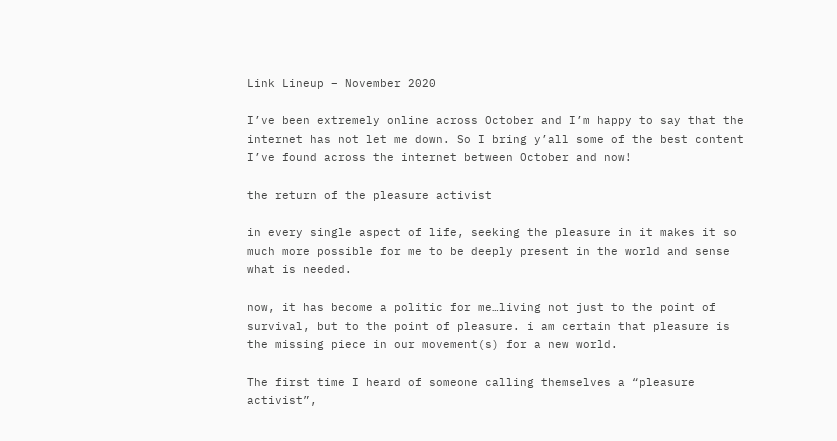Link Lineup – November 2020

I’ve been extremely online across October and I’m happy to say that the internet has not let me down. So I bring y’all some of the best content I’ve found across the internet between October and now!

the return of the pleasure activist

in every single aspect of life, seeking the pleasure in it makes it so much more possible for me to be deeply present in the world and sense what is needed.

now, it has become a politic for me…living not just to the point of survival, but to the point of pleasure. i am certain that pleasure is the missing piece in our movement(s) for a new world.

The first time I heard of someone calling themselves a “pleasure activist”,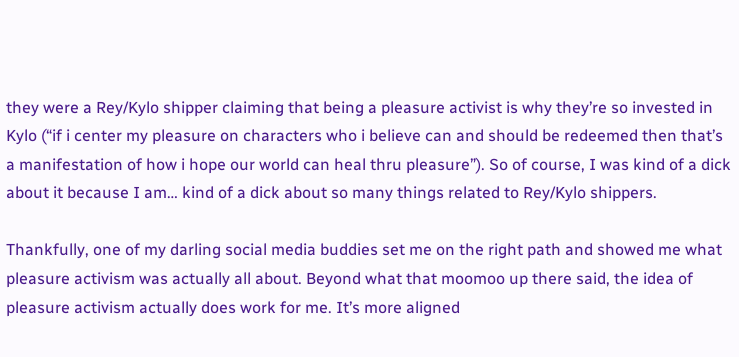they were a Rey/Kylo shipper claiming that being a pleasure activist is why they’re so invested in Kylo (“if i center my pleasure on characters who i believe can and should be redeemed then that’s a manifestation of how i hope our world can heal thru pleasure”). So of course, I was kind of a dick about it because I am… kind of a dick about so many things related to Rey/Kylo shippers.

Thankfully, one of my darling social media buddies set me on the right path and showed me what pleasure activism was actually all about. Beyond what that moomoo up there said, the idea of pleasure activism actually does work for me. It’s more aligned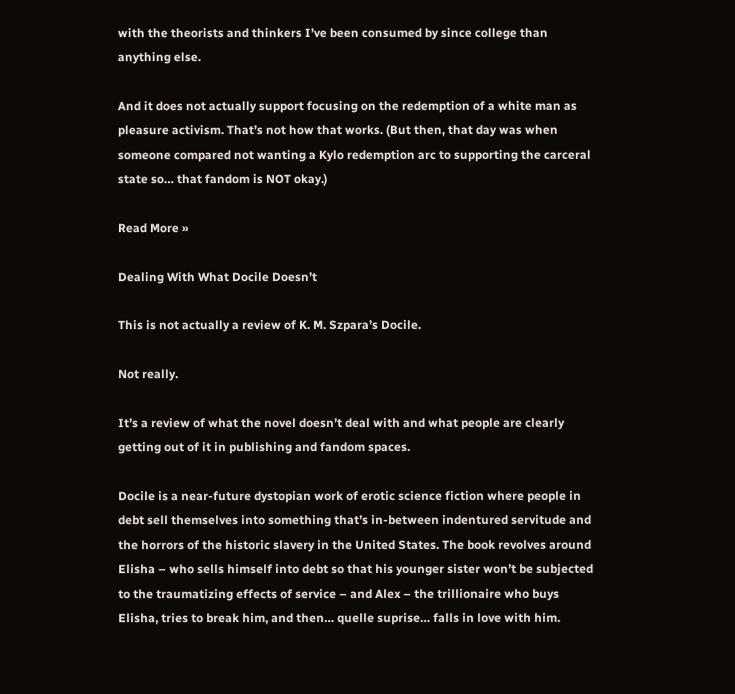with the theorists and thinkers I’ve been consumed by since college than anything else.

And it does not actually support focusing on the redemption of a white man as pleasure activism. That’s not how that works. (But then, that day was when someone compared not wanting a Kylo redemption arc to supporting the carceral state so… that fandom is NOT okay.)

Read More »

Dealing With What Docile Doesn’t

This is not actually a review of K. M. Szpara’s Docile.

Not really.

It’s a review of what the novel doesn’t deal with and what people are clearly getting out of it in publishing and fandom spaces.

Docile is a near-future dystopian work of erotic science fiction where people in debt sell themselves into something that’s in-between indentured servitude and the horrors of the historic slavery in the United States. The book revolves around Elisha – who sells himself into debt so that his younger sister won’t be subjected to the traumatizing effects of service – and Alex – the trillionaire who buys Elisha, tries to break him, and then… quelle suprise… falls in love with him.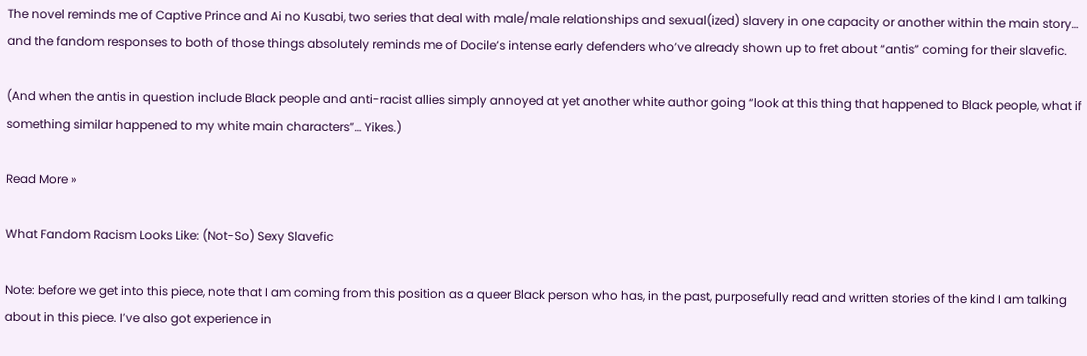The novel reminds me of Captive Prince and Ai no Kusabi, two series that deal with male/male relationships and sexual(ized) slavery in one capacity or another within the main story… and the fandom responses to both of those things absolutely reminds me of Docile’s intense early defenders who’ve already shown up to fret about “antis” coming for their slavefic.

(And when the antis in question include Black people and anti-racist allies simply annoyed at yet another white author going “look at this thing that happened to Black people, what if something similar happened to my white main characters”… Yikes.)

Read More »

What Fandom Racism Looks Like: (Not-So) Sexy Slavefic

Note: before we get into this piece, note that I am coming from this position as a queer Black person who has, in the past, purposefully read and written stories of the kind I am talking about in this piece. I’ve also got experience in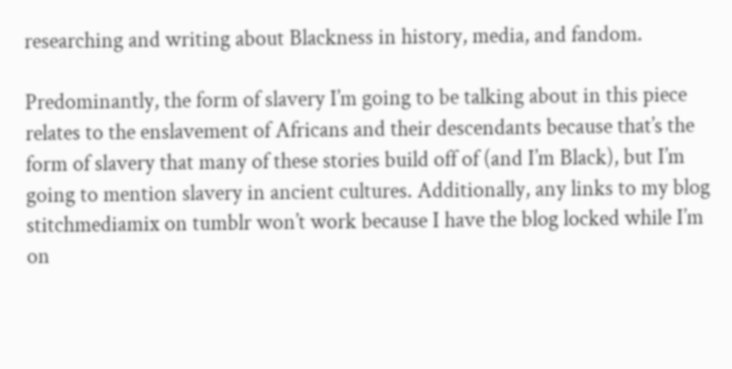researching and writing about Blackness in history, media, and fandom.

Predominantly, the form of slavery I’m going to be talking about in this piece relates to the enslavement of Africans and their descendants because that’s the form of slavery that many of these stories build off of (and I’m Black), but I’m going to mention slavery in ancient cultures. Additionally, any links to my blog stitchmediamix on tumblr won’t work because I have the blog locked while I’m on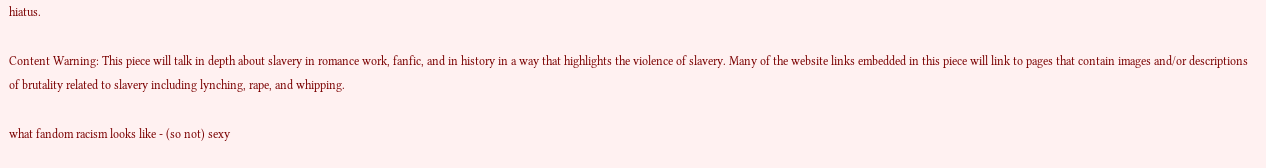hiatus.

Content Warning: This piece will talk in depth about slavery in romance work, fanfic, and in history in a way that highlights the violence of slavery. Many of the website links embedded in this piece will link to pages that contain images and/or descriptions of brutality related to slavery including lynching, rape, and whipping.

what fandom racism looks like - (so not) sexy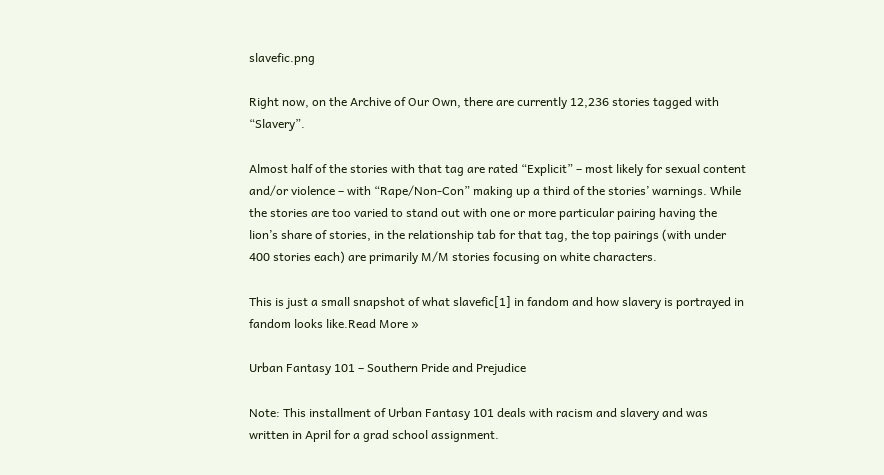slavefic.png

Right now, on the Archive of Our Own, there are currently 12,236 stories tagged with “Slavery”.

Almost half of the stories with that tag are rated “Explicit” – most likely for sexual content and/or violence – with “Rape/Non-Con” making up a third of the stories’ warnings. While the stories are too varied to stand out with one or more particular pairing having the lion’s share of stories, in the relationship tab for that tag, the top pairings (with under 400 stories each) are primarily M/M stories focusing on white characters.

This is just a small snapshot of what slavefic[1] in fandom and how slavery is portrayed in fandom looks like.Read More »

Urban Fantasy 101 – Southern Pride and Prejudice

Note: This installment of Urban Fantasy 101 deals with racism and slavery and was written in April for a grad school assignment.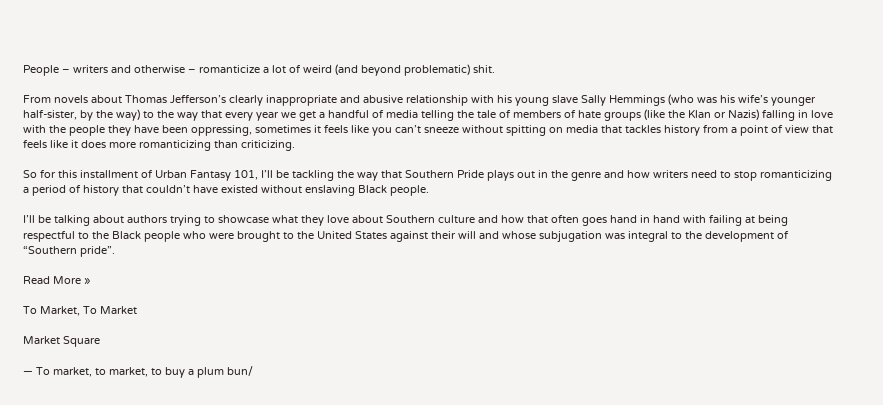People – writers and otherwise – romanticize a lot of weird (and beyond problematic) shit.

From novels about Thomas Jefferson’s clearly inappropriate and abusive relationship with his young slave Sally Hemmings (who was his wife’s younger half-sister, by the way) to the way that every year we get a handful of media telling the tale of members of hate groups (like the Klan or Nazis) falling in love with the people they have been oppressing, sometimes it feels like you can’t sneeze without spitting on media that tackles history from a point of view that feels like it does more romanticizing than criticizing.

So for this installment of Urban Fantasy 101, I’ll be tackling the way that Southern Pride plays out in the genre and how writers need to stop romanticizing a period of history that couldn’t have existed without enslaving Black people.

I’ll be talking about authors trying to showcase what they love about Southern culture and how that often goes hand in hand with failing at being respectful to the Black people who were brought to the United States against their will and whose subjugation was integral to the development of “Southern pride”.

Read More »

To Market, To Market

Market Square

— To market, to market, to buy a plum bun/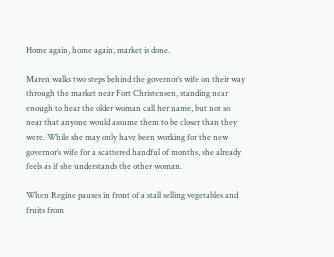Home again, home again, market is done.

Maren walks two steps behind the governor’s wife on their way through the market near Fort Christensen, standing near enough to hear the older woman call her name, but not so near that anyone would assume them to be closer than they were. While she may only have been working for the new governor’s wife for a scattered handful of months, she already feels as if she understands the other woman.

When Regine pauses in front of a stall selling vegetables and fruits from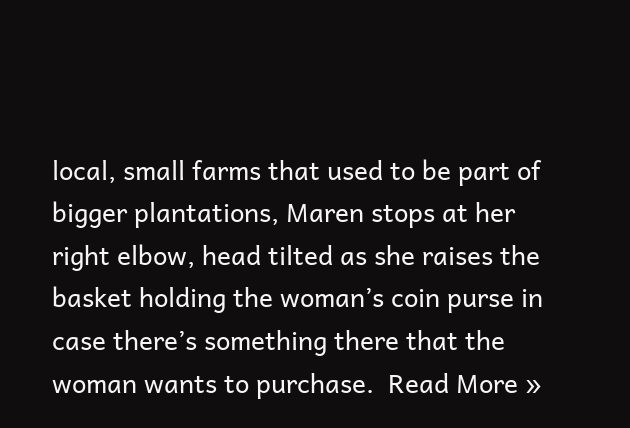local, small farms that used to be part of bigger plantations, Maren stops at her right elbow, head tilted as she raises the basket holding the woman’s coin purse in case there’s something there that the woman wants to purchase.  Read More »